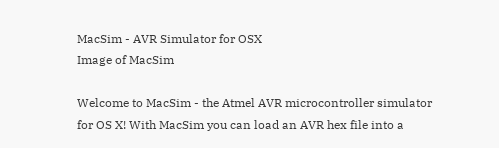MacSim - AVR Simulator for OSX
Image of MacSim

Welcome to MacSim - the Atmel AVR microcontroller simulator for OS X! With MacSim you can load an AVR hex file into a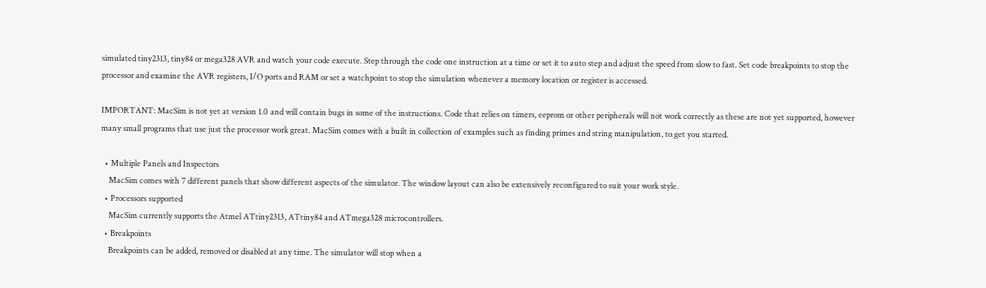simulated tiny2313, tiny84 or mega328 AVR and watch your code execute. Step through the code one instruction at a time or set it to auto step and adjust the speed from slow to fast. Set code breakpoints to stop the processor and examine the AVR registers, I/O ports and RAM or set a watchpoint to stop the simulation whenever a memory location or register is accessed.

IMPORTANT: MacSim is not yet at version 1.0 and will contain bugs in some of the instructions. Code that relies on timers, eeprom or other peripherals will not work correctly as these are not yet supported, however many small programs that use just the processor work great. MacSim comes with a built in collection of examples such as finding primes and string manipulation, to get you started.

  • Multiple Panels and Inspectors
    MacSim comes with 7 different panels that show different aspects of the simulator. The window layout can also be extensively reconfigured to suit your work style.
  • Processors supported
    MacSim currently supports the Atmel ATtiny2313, ATtiny84 and ATmega328 microcontrollers.
  • Breakpoints
    Breakpoints can be added, removed or disabled at any time. The simulator will stop when a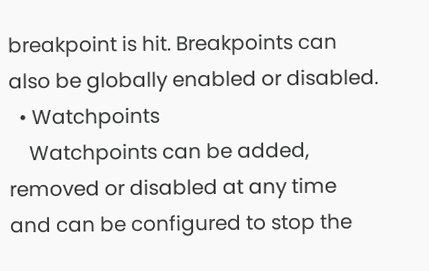breakpoint is hit. Breakpoints can also be globally enabled or disabled.
  • Watchpoints
    Watchpoints can be added, removed or disabled at any time and can be configured to stop the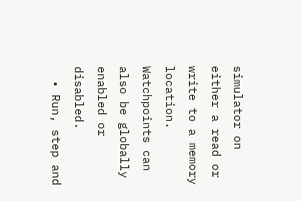simulator on either a read or write to a memory location. Watchpoints can also be globally enabled or disabled.
  • Run, step and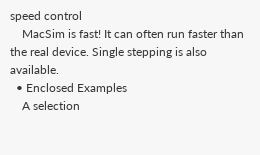speed control
    MacSim is fast! It can often run faster than the real device. Single stepping is also available.
  • Enclosed Examples
    A selection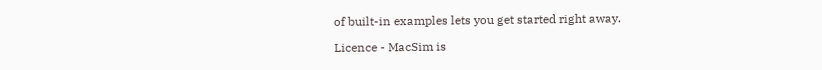of built-in examples lets you get started right away.

Licence - MacSim is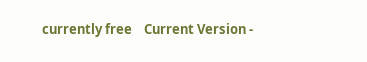currently free    Current Version -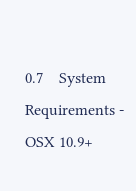0.7    System Requirements - OSX 10.9+